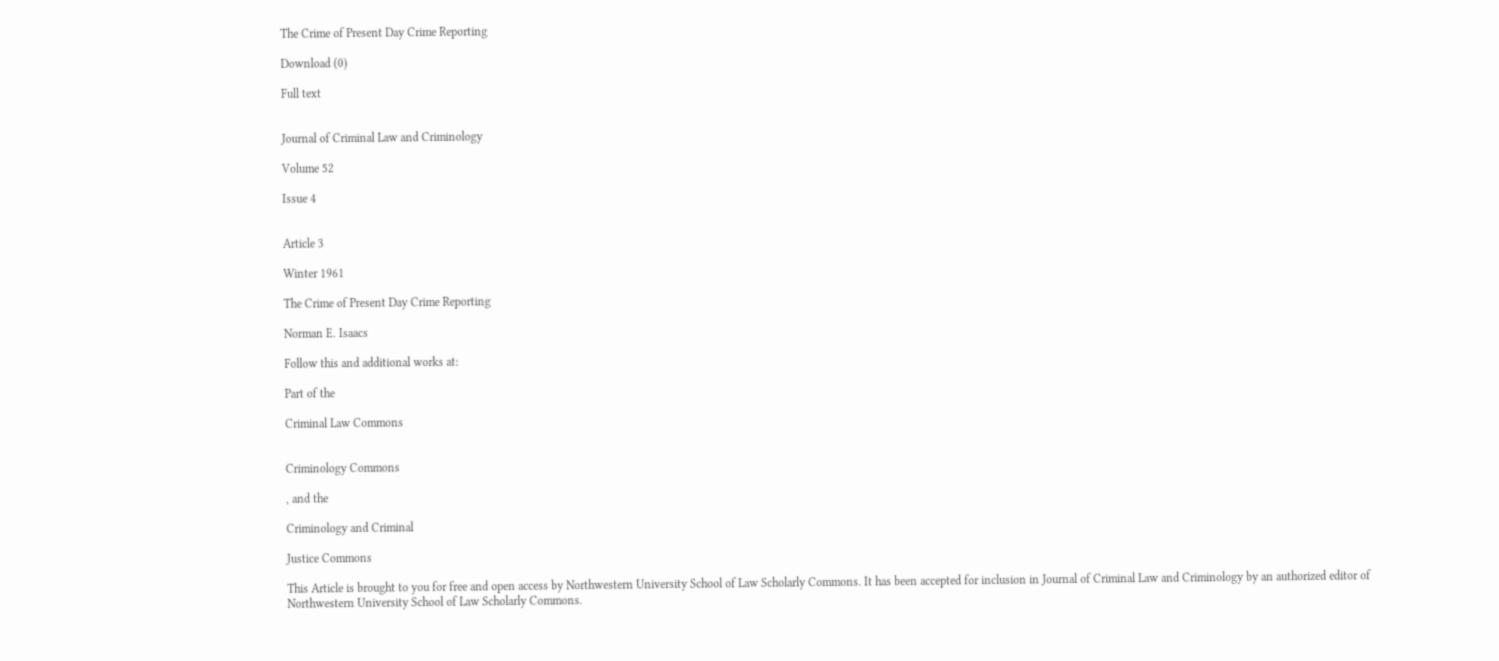The Crime of Present Day Crime Reporting

Download (0)

Full text


Journal of Criminal Law and Criminology

Volume 52

Issue 4


Article 3

Winter 1961

The Crime of Present Day Crime Reporting

Norman E. Isaacs

Follow this and additional works at:

Part of the

Criminal Law Commons


Criminology Commons

, and the

Criminology and Criminal

Justice Commons

This Article is brought to you for free and open access by Northwestern University School of Law Scholarly Commons. It has been accepted for inclusion in Journal of Criminal Law and Criminology by an authorized editor of Northwestern University School of Law Scholarly Commons.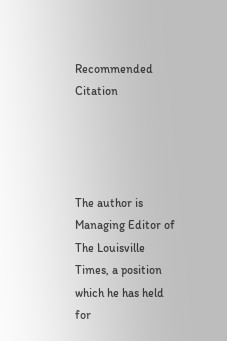Recommended Citation




The author is Managing Editor of The Louisville Times, a position which he has held for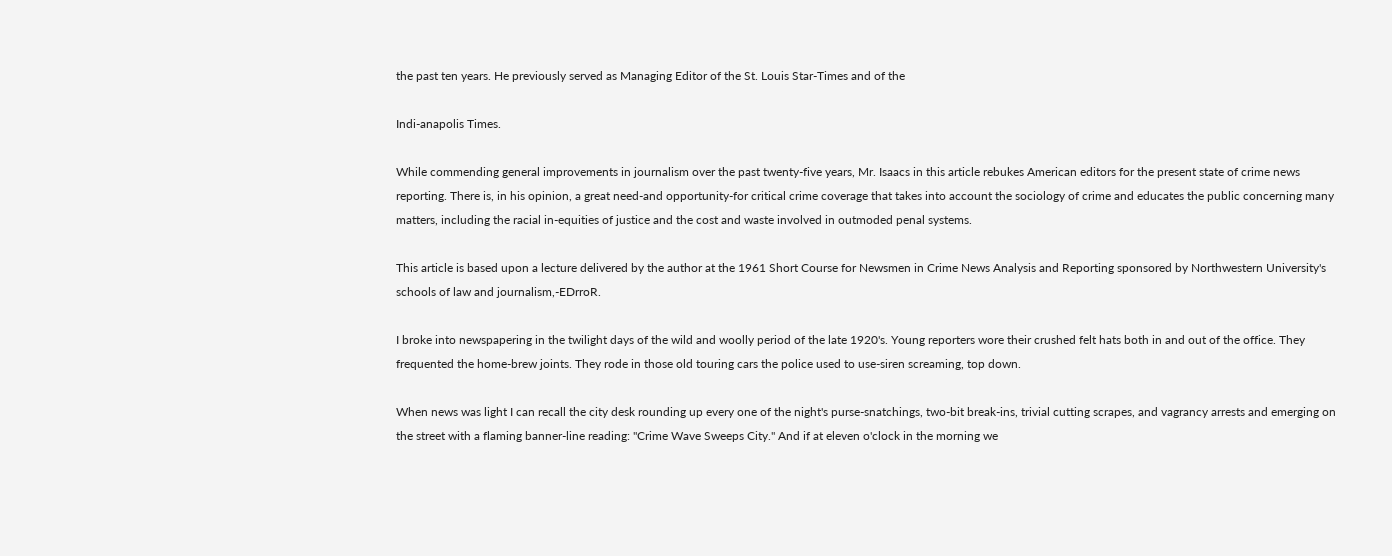the past ten years. He previously served as Managing Editor of the St. Louis Star-Times and of the

Indi-anapolis Times.

While commending general improvements in journalism over the past twenty-five years, Mr. Isaacs in this article rebukes American editors for the present state of crime news reporting. There is, in his opinion, a great need-and opportunity-for critical crime coverage that takes into account the sociology of crime and educates the public concerning many matters, including the racial in-equities of justice and the cost and waste involved in outmoded penal systems.

This article is based upon a lecture delivered by the author at the 1961 Short Course for Newsmen in Crime News Analysis and Reporting sponsored by Northwestern University's schools of law and journalism,-EDrroR.

I broke into newspapering in the twilight days of the wild and woolly period of the late 1920's. Young reporters wore their crushed felt hats both in and out of the office. They frequented the home-brew joints. They rode in those old touring cars the police used to use-siren screaming, top down.

When news was light I can recall the city desk rounding up every one of the night's purse-snatchings, two-bit break-ins, trivial cutting scrapes, and vagrancy arrests and emerging on the street with a flaming banner-line reading: "Crime Wave Sweeps City." And if at eleven o'clock in the morning we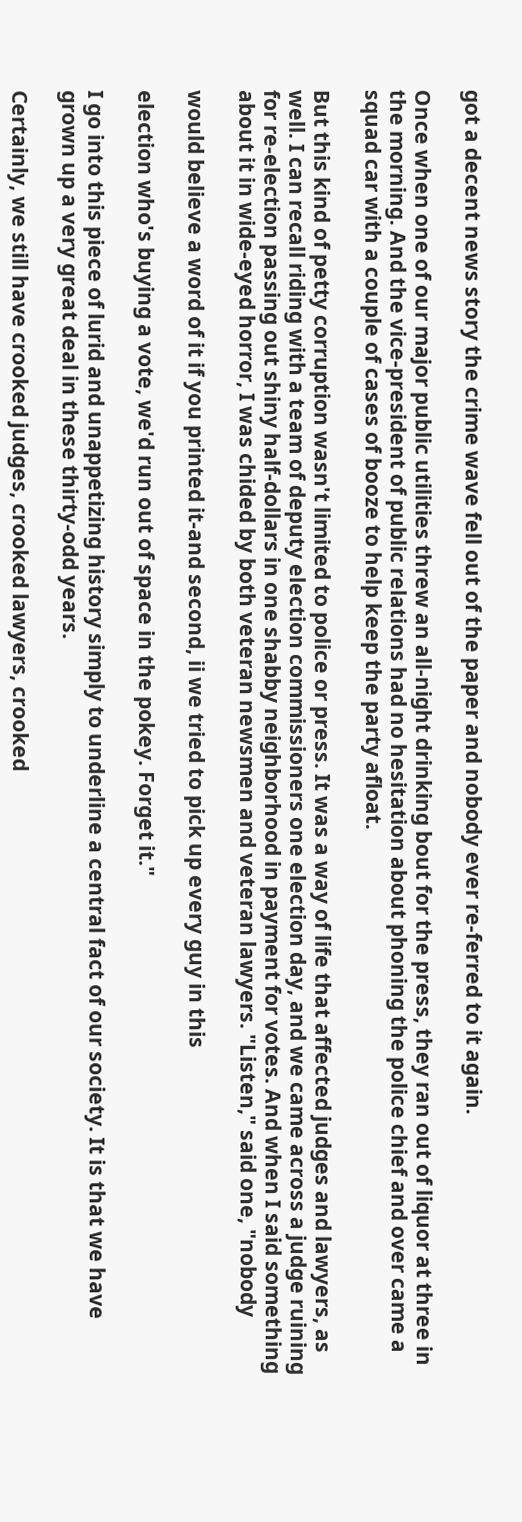got a decent news story the crime wave fell out of the paper and nobody ever re-ferred to it again.

Once when one of our major public utilities threw an all-night drinking bout for the press, they ran out of liquor at three in the morning. And the vice-president of public relations had no hesitation about phoning the police chief and over came a squad car with a couple of cases of booze to help keep the party afloat.

But this kind of petty corruption wasn't limited to police or press. It was a way of life that affected judges and lawyers, as well. I can recall riding with a team of deputy election commissioners one election day, and we came across a judge ruining for re-election passing out shiny half-dollars in one shabby neighborhood in payment for votes. And when I said something about it in wide-eyed horror, I was chided by both veteran newsmen and veteran lawyers. "Listen," said one, "nobody

would believe a word of it if you printed it-and second, ii we tried to pick up every guy in this

election who's buying a vote, we'd run out of space in the pokey. Forget it."

I go into this piece of lurid and unappetizing history simply to underline a central fact of our society. It is that we have grown up a very great deal in these thirty-odd years.

Certainly, we still have crooked judges, crooked lawyers, crooked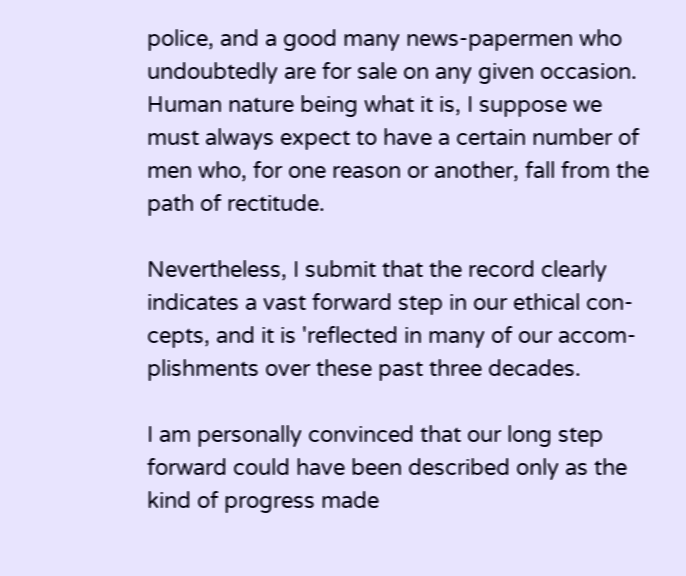police, and a good many news-papermen who undoubtedly are for sale on any given occasion. Human nature being what it is, I suppose we must always expect to have a certain number of men who, for one reason or another, fall from the path of rectitude.

Nevertheless, I submit that the record clearly indicates a vast forward step in our ethical con-cepts, and it is 'reflected in many of our accom-plishments over these past three decades.

I am personally convinced that our long step forward could have been described only as the kind of progress made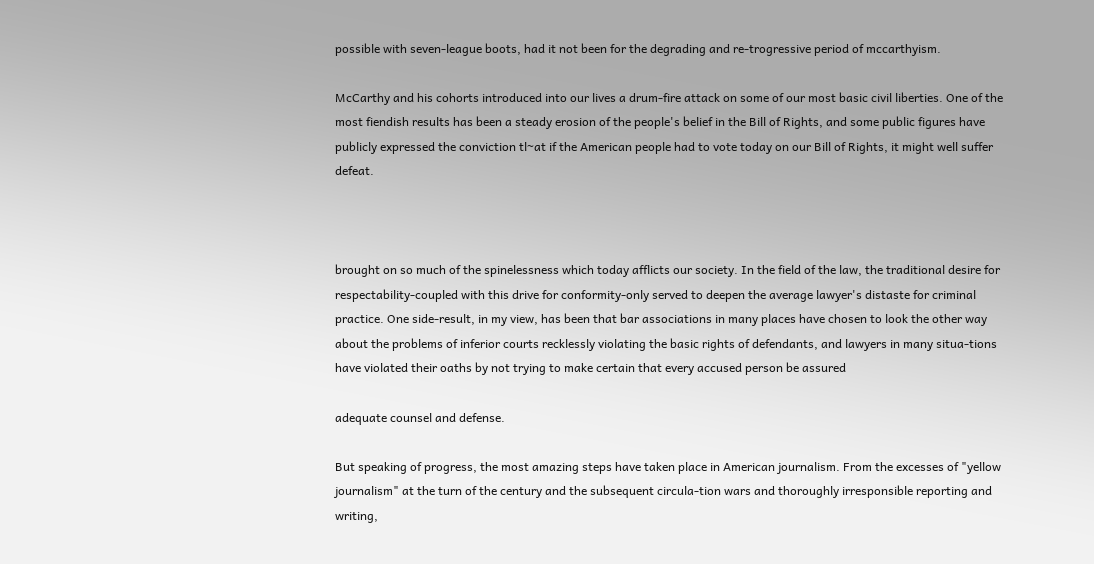possible with seven-league boots, had it not been for the degrading and re-trogressive period of mccarthyism.

McCarthy and his cohorts introduced into our lives a drum-fire attack on some of our most basic civil liberties. One of the most fiendish results has been a steady erosion of the people's belief in the Bill of Rights, and some public figures have publicly expressed the conviction tl~at if the American people had to vote today on our Bill of Rights, it might well suffer defeat.



brought on so much of the spinelessness which today afflicts our society. In the field of the law, the traditional desire for respectability-coupled with this drive for conformity-only served to deepen the average lawyer's distaste for criminal practice. One side-result, in my view, has been that bar associations in many places have chosen to look the other way about the problems of inferior courts recklessly violating the basic rights of defendants, and lawyers in many situa-tions have violated their oaths by not trying to make certain that every accused person be assured

adequate counsel and defense.

But speaking of progress, the most amazing steps have taken place in American journalism. From the excesses of "yellow journalism" at the turn of the century and the subsequent circula-tion wars and thoroughly irresponsible reporting and writing,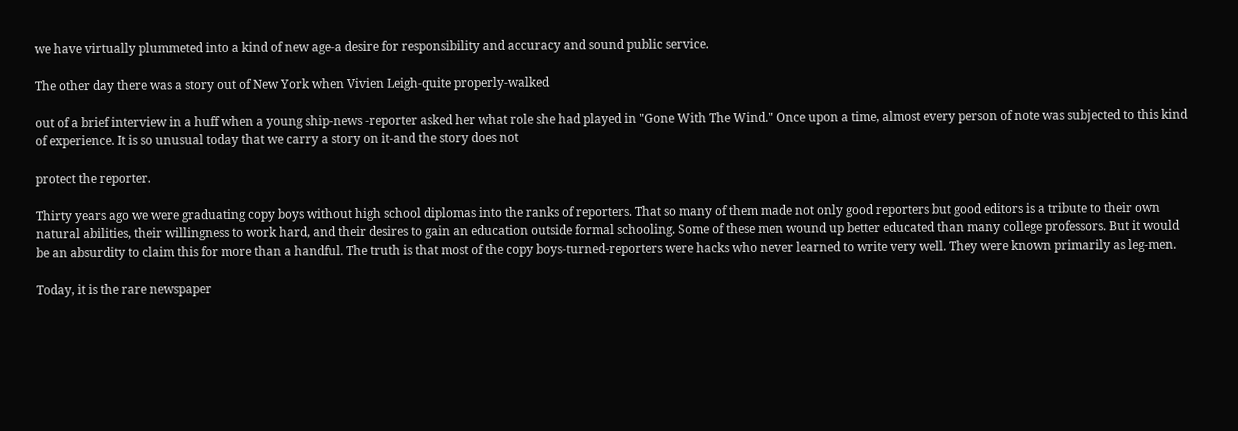we have virtually plummeted into a kind of new age-a desire for responsibility and accuracy and sound public service.

The other day there was a story out of New York when Vivien Leigh-quite properly-walked

out of a brief interview in a huff when a young ship-news -reporter asked her what role she had played in "Gone With The Wind." Once upon a time, almost every person of note was subjected to this kind of experience. It is so unusual today that we carry a story on it-and the story does not

protect the reporter.

Thirty years ago we were graduating copy boys without high school diplomas into the ranks of reporters. That so many of them made not only good reporters but good editors is a tribute to their own natural abilities, their willingness to work hard, and their desires to gain an education outside formal schooling. Some of these men wound up better educated than many college professors. But it would be an absurdity to claim this for more than a handful. The truth is that most of the copy boys-turned-reporters were hacks who never learned to write very well. They were known primarily as leg-men.

Today, it is the rare newspaper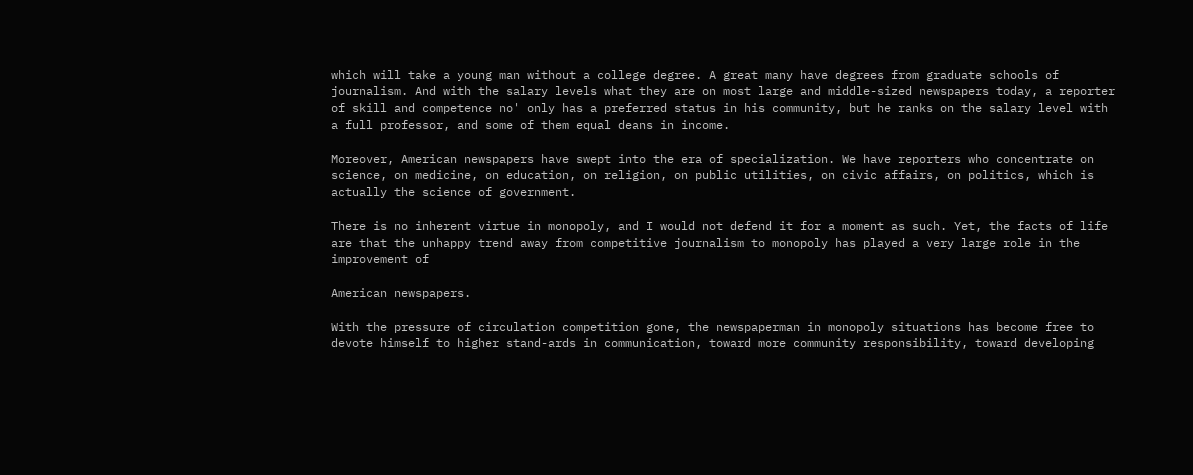which will take a young man without a college degree. A great many have degrees from graduate schools of journalism. And with the salary levels what they are on most large and middle-sized newspapers today, a reporter of skill and competence no' only has a preferred status in his community, but he ranks on the salary level with a full professor, and some of them equal deans in income.

Moreover, American newspapers have swept into the era of specialization. We have reporters who concentrate on science, on medicine, on education, on religion, on public utilities, on civic affairs, on politics, which is actually the science of government.

There is no inherent virtue in monopoly, and I would not defend it for a moment as such. Yet, the facts of life are that the unhappy trend away from competitive journalism to monopoly has played a very large role in the improvement of

American newspapers.

With the pressure of circulation competition gone, the newspaperman in monopoly situations has become free to devote himself to higher stand-ards in communication, toward more community responsibility, toward developing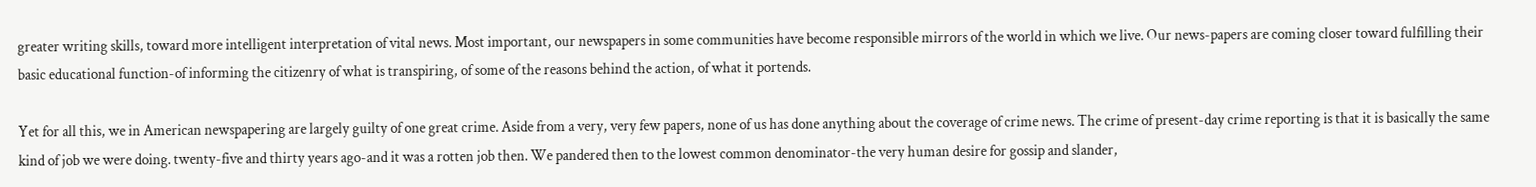greater writing skills, toward more intelligent interpretation of vital news. Most important, our newspapers in some communities have become responsible mirrors of the world in which we live. Our news-papers are coming closer toward fulfilling their basic educational function-of informing the citizenry of what is transpiring, of some of the reasons behind the action, of what it portends.

Yet for all this, we in American newspapering are largely guilty of one great crime. Aside from a very, very few papers, none of us has done anything about the coverage of crime news. The crime of present-day crime reporting is that it is basically the same kind of job we were doing. twenty-five and thirty years ago-and it was a rotten job then. We pandered then to the lowest common denominator-the very human desire for gossip and slander,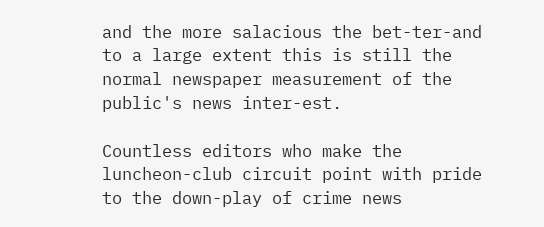and the more salacious the bet-ter-and to a large extent this is still the normal newspaper measurement of the public's news inter-est.

Countless editors who make the luncheon-club circuit point with pride to the down-play of crime news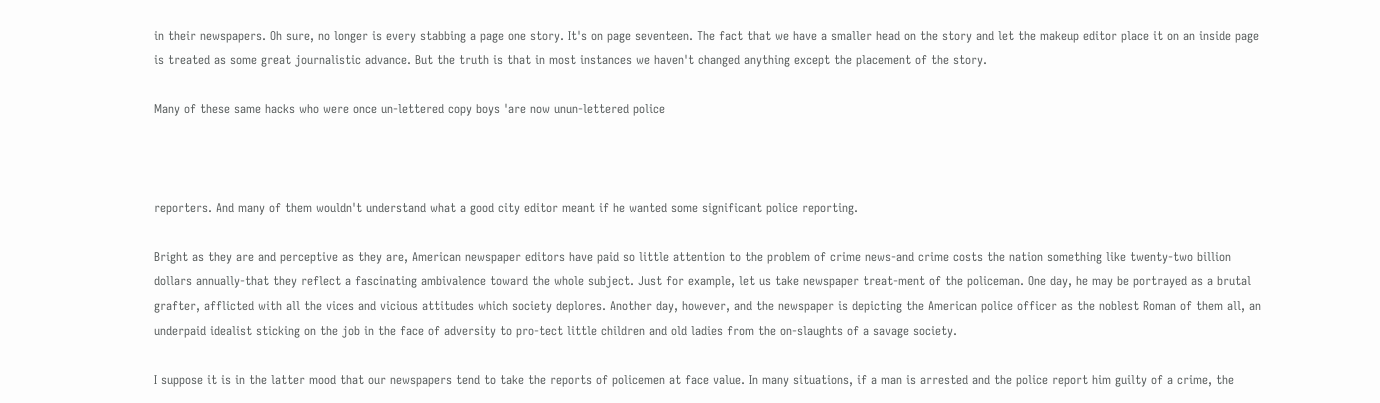in their newspapers. Oh sure, no longer is every stabbing a page one story. It's on page seventeen. The fact that we have a smaller head on the story and let the makeup editor place it on an inside page is treated as some great journalistic advance. But the truth is that in most instances we haven't changed anything except the placement of the story.

Many of these same hacks who were once un-lettered copy boys 'are now unun-lettered police



reporters. And many of them wouldn't understand what a good city editor meant if he wanted some significant police reporting.

Bright as they are and perceptive as they are, American newspaper editors have paid so little attention to the problem of crime news-and crime costs the nation something like twenty-two billion dollars annually-that they reflect a fascinating ambivalence toward the whole subject. Just for example, let us take newspaper treat-ment of the policeman. One day, he may be portrayed as a brutal grafter, afflicted with all the vices and vicious attitudes which society deplores. Another day, however, and the newspaper is depicting the American police officer as the noblest Roman of them all, an underpaid idealist sticking on the job in the face of adversity to pro-tect little children and old ladies from the on-slaughts of a savage society.

I suppose it is in the latter mood that our newspapers tend to take the reports of policemen at face value. In many situations, if a man is arrested and the police report him guilty of a crime, the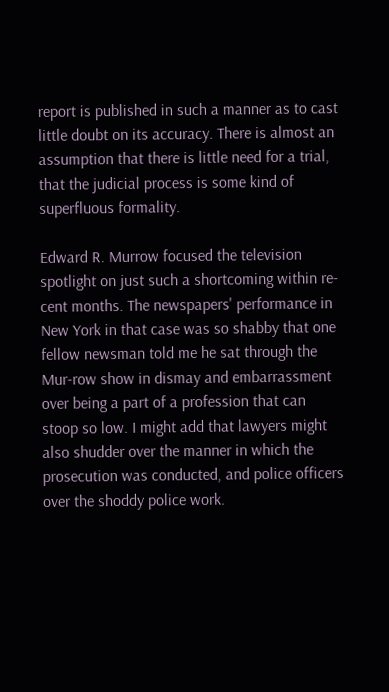report is published in such a manner as to cast little doubt on its accuracy. There is almost an assumption that there is little need for a trial, that the judicial process is some kind of superfluous formality.

Edward R. Murrow focused the television spotlight on just such a shortcoming within re-cent months. The newspapers' performance in New York in that case was so shabby that one fellow newsman told me he sat through the Mur-row show in dismay and embarrassment over being a part of a profession that can stoop so low. I might add that lawyers might also shudder over the manner in which the prosecution was conducted, and police officers over the shoddy police work.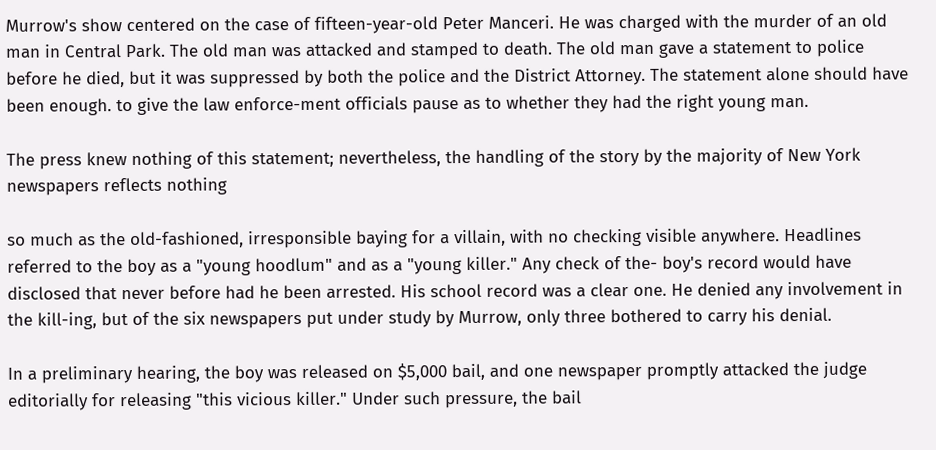Murrow's show centered on the case of fifteen-year-old Peter Manceri. He was charged with the murder of an old man in Central Park. The old man was attacked and stamped to death. The old man gave a statement to police before he died, but it was suppressed by both the police and the District Attorney. The statement alone should have been enough. to give the law enforce-ment officials pause as to whether they had the right young man.

The press knew nothing of this statement; nevertheless, the handling of the story by the majority of New York newspapers reflects nothing

so much as the old-fashioned, irresponsible baying for a villain, with no checking visible anywhere. Headlines referred to the boy as a "young hoodlum" and as a "young killer." Any check of the- boy's record would have disclosed that never before had he been arrested. His school record was a clear one. He denied any involvement in the kill-ing, but of the six newspapers put under study by Murrow, only three bothered to carry his denial.

In a preliminary hearing, the boy was released on $5,000 bail, and one newspaper promptly attacked the judge editorially for releasing "this vicious killer." Under such pressure, the bail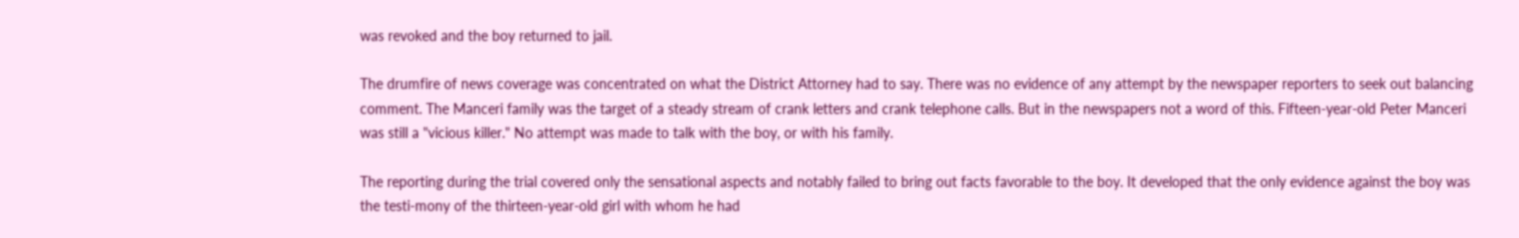was revoked and the boy returned to jail.

The drumfire of news coverage was concentrated on what the District Attorney had to say. There was no evidence of any attempt by the newspaper reporters to seek out balancing comment. The Manceri family was the target of a steady stream of crank letters and crank telephone calls. But in the newspapers not a word of this. Fifteen-year-old Peter Manceri was still a "vicious killer." No attempt was made to talk with the boy, or with his family.

The reporting during the trial covered only the sensational aspects and notably failed to bring out facts favorable to the boy. It developed that the only evidence against the boy was the testi-mony of the thirteen-year-old girl with whom he had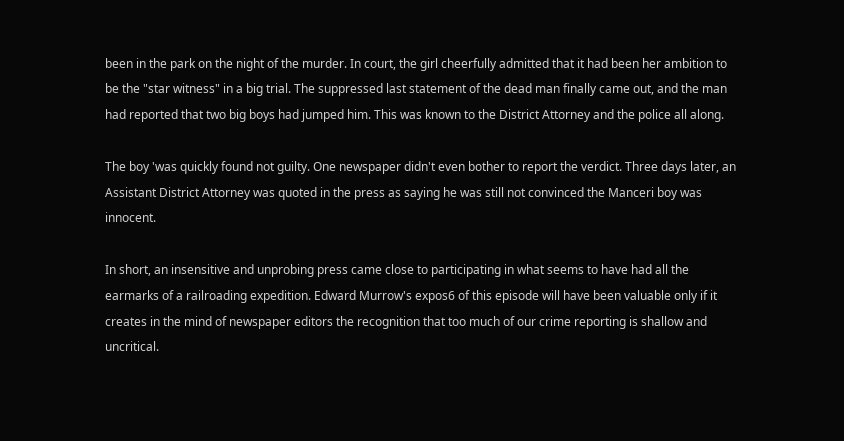been in the park on the night of the murder. In court, the girl cheerfully admitted that it had been her ambition to be the "star witness" in a big trial. The suppressed last statement of the dead man finally came out, and the man had reported that two big boys had jumped him. This was known to the District Attorney and the police all along.

The boy 'was quickly found not guilty. One newspaper didn't even bother to report the verdict. Three days later, an Assistant District Attorney was quoted in the press as saying he was still not convinced the Manceri boy was innocent.

In short, an insensitive and unprobing press came close to participating in what seems to have had all the earmarks of a railroading expedition. Edward Murrow's expos6 of this episode will have been valuable only if it creates in the mind of newspaper editors the recognition that too much of our crime reporting is shallow and uncritical.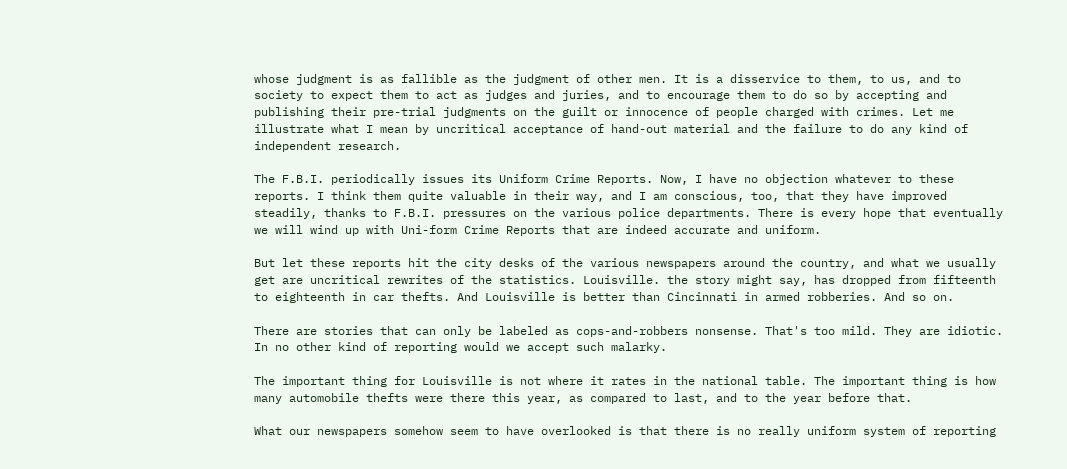whose judgment is as fallible as the judgment of other men. It is a disservice to them, to us, and to society to expect them to act as judges and juries, and to encourage them to do so by accepting and publishing their pre-trial judgments on the guilt or innocence of people charged with crimes. Let me illustrate what I mean by uncritical acceptance of hand-out material and the failure to do any kind of independent research.

The F.B.I. periodically issues its Uniform Crime Reports. Now, I have no objection whatever to these reports. I think them quite valuable in their way, and I am conscious, too, that they have improved steadily, thanks to F.B.I. pressures on the various police departments. There is every hope that eventually we will wind up with Uni-form Crime Reports that are indeed accurate and uniform.

But let these reports hit the city desks of the various newspapers around the country, and what we usually get are uncritical rewrites of the statistics. Louisville. the story might say, has dropped from fifteenth to eighteenth in car thefts. And Louisville is better than Cincinnati in armed robberies. And so on.

There are stories that can only be labeled as cops-and-robbers nonsense. That's too mild. They are idiotic. In no other kind of reporting would we accept such malarky.

The important thing for Louisville is not where it rates in the national table. The important thing is how many automobile thefts were there this year, as compared to last, and to the year before that.

What our newspapers somehow seem to have overlooked is that there is no really uniform system of reporting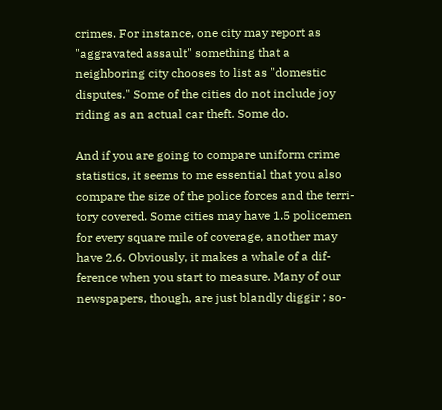crimes. For instance, one city may report as "aggravated assault" something that a neighboring city chooses to list as "domestic disputes." Some of the cities do not include joy riding as an actual car theft. Some do.

And if you are going to compare uniform crime statistics, it seems to me essential that you also compare the size of the police forces and the terri-tory covered. Some cities may have 1.5 policemen for every square mile of coverage, another may have 2.6. Obviously, it makes a whale of a dif-ference when you start to measure. Many of our newspapers, though, are just blandly diggir ; so-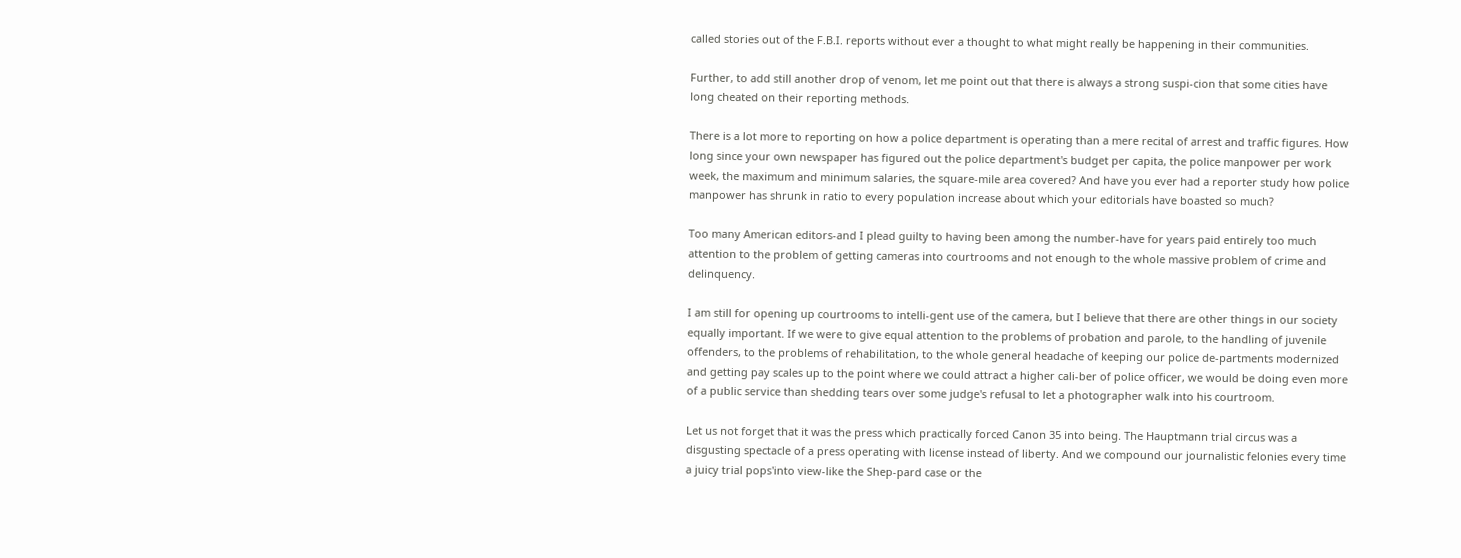called stories out of the F.B.I. reports without ever a thought to what might really be happening in their communities.

Further, to add still another drop of venom, let me point out that there is always a strong suspi-cion that some cities have long cheated on their reporting methods.

There is a lot more to reporting on how a police department is operating than a mere recital of arrest and traffic figures. How long since your own newspaper has figured out the police department's budget per capita, the police manpower per work week, the maximum and minimum salaries, the square-mile area covered? And have you ever had a reporter study how police manpower has shrunk in ratio to every population increase about which your editorials have boasted so much?

Too many American editors-and I plead guilty to having been among the number-have for years paid entirely too much attention to the problem of getting cameras into courtrooms and not enough to the whole massive problem of crime and delinquency.

I am still for opening up courtrooms to intelli-gent use of the camera, but I believe that there are other things in our society equally important. If we were to give equal attention to the problems of probation and parole, to the handling of juvenile offenders, to the problems of rehabilitation, to the whole general headache of keeping our police de-partments modernized and getting pay scales up to the point where we could attract a higher cali-ber of police officer, we would be doing even more of a public service than shedding tears over some judge's refusal to let a photographer walk into his courtroom.

Let us not forget that it was the press which practically forced Canon 35 into being. The Hauptmann trial circus was a disgusting spectacle of a press operating with license instead of liberty. And we compound our journalistic felonies every time a juicy trial pops'into view-like the Shep-pard case or the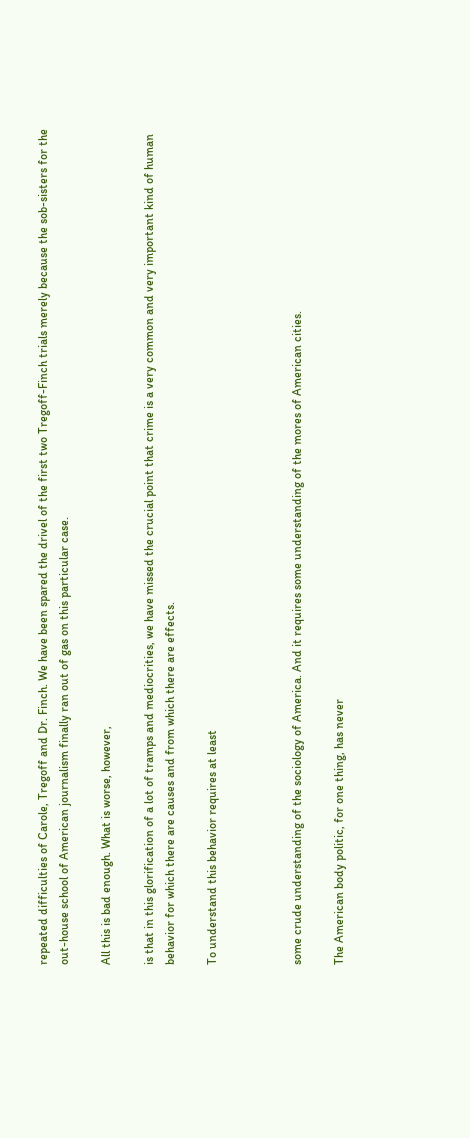repeated difficulties of Carole, Tregoff and Dr. Finch. We have been spared the drivel of the first two Tregoff-Finch trials merely because the sob-sisters for the out-house school of American journalism finally ran out of gas on this particular case.

All this is bad enough. What is worse, however,

is that in this glorification of a lot of tramps and mediocrities, we have missed the crucial point that crime is a very common and very important kind of human behavior for which there are causes and from which there are effects.

To understand this behavior requires at least



some crude understanding of the sociology of America. And it requires some understanding of the mores of American cities.

The American body politic, for one thing, has never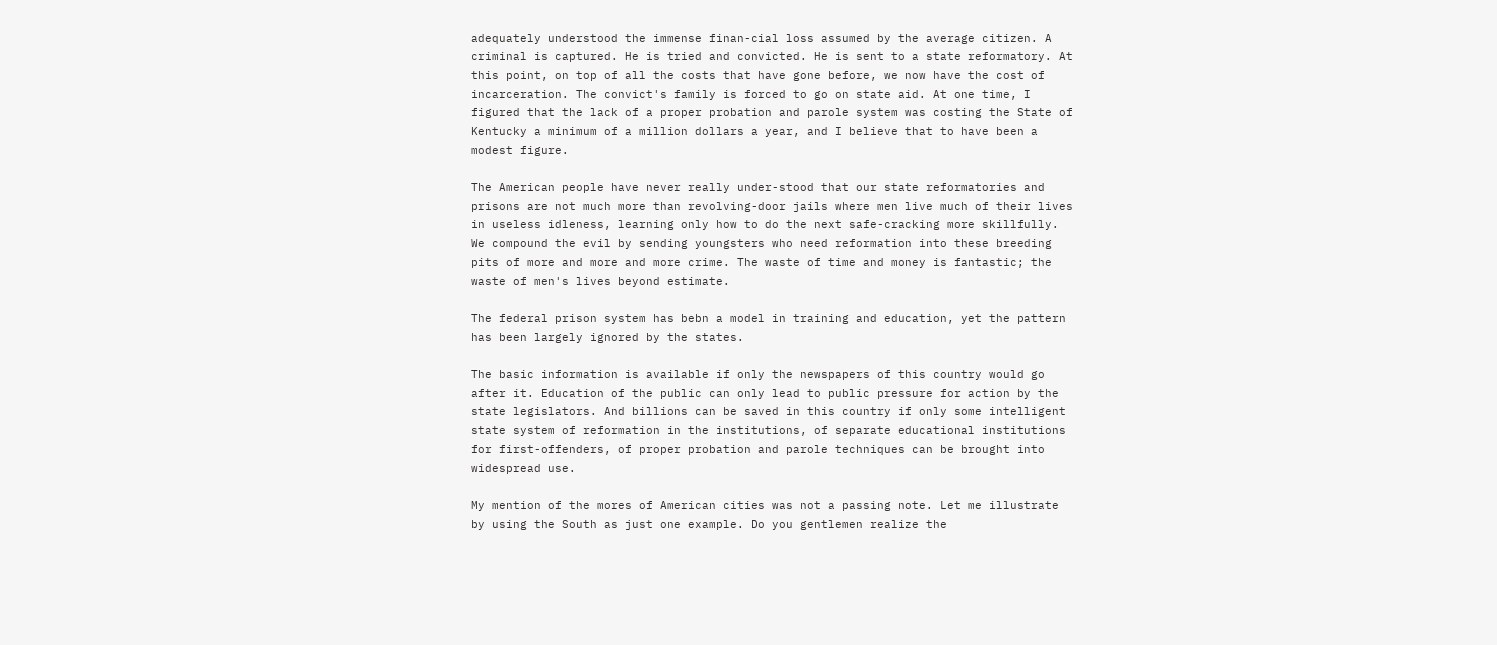adequately understood the immense finan-cial loss assumed by the average citizen. A criminal is captured. He is tried and convicted. He is sent to a state reformatory. At this point, on top of all the costs that have gone before, we now have the cost of incarceration. The convict's family is forced to go on state aid. At one time, I figured that the lack of a proper probation and parole system was costing the State of Kentucky a minimum of a million dollars a year, and I believe that to have been a modest figure.

The American people have never really under-stood that our state reformatories and prisons are not much more than revolving-door jails where men live much of their lives in useless idleness, learning only how to do the next safe-cracking more skillfully. We compound the evil by sending youngsters who need reformation into these breeding pits of more and more and more crime. The waste of time and money is fantastic; the waste of men's lives beyond estimate.

The federal prison system has bebn a model in training and education, yet the pattern has been largely ignored by the states.

The basic information is available if only the newspapers of this country would go after it. Education of the public can only lead to public pressure for action by the state legislators. And billions can be saved in this country if only some intelligent state system of reformation in the institutions, of separate educational institutions for first-offenders, of proper probation and parole techniques can be brought into widespread use.

My mention of the mores of American cities was not a passing note. Let me illustrate by using the South as just one example. Do you gentlemen realize the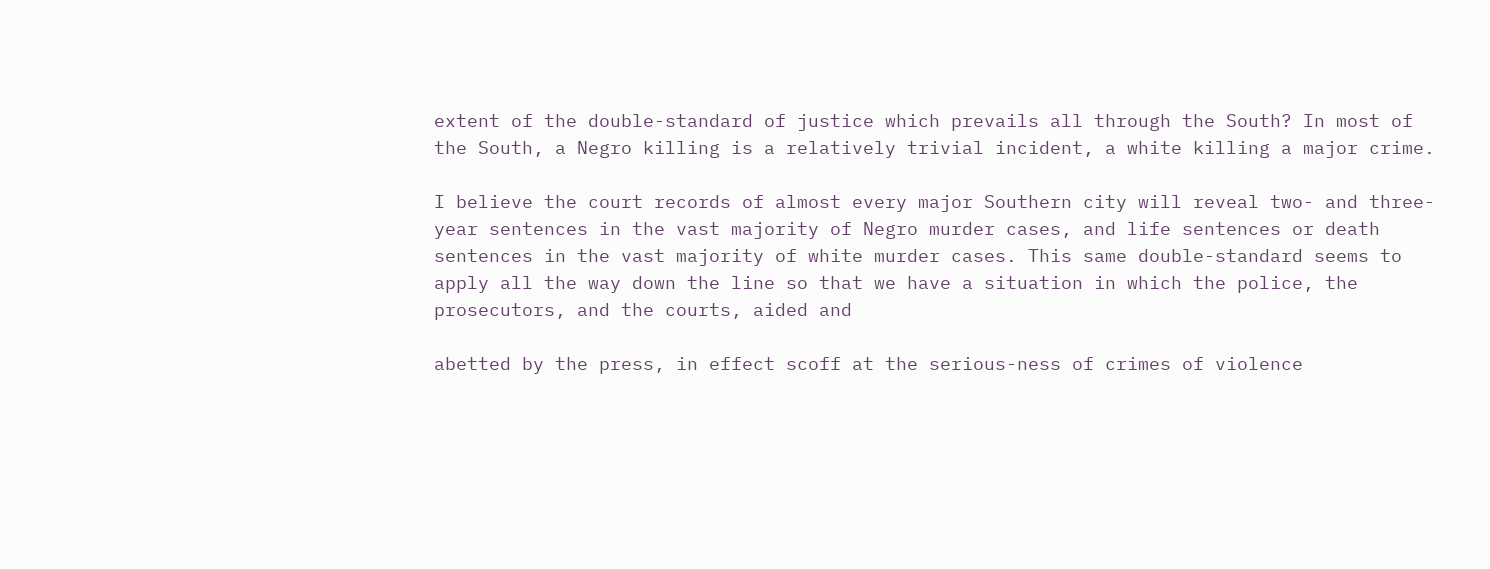extent of the double-standard of justice which prevails all through the South? In most of the South, a Negro killing is a relatively trivial incident, a white killing a major crime.

I believe the court records of almost every major Southern city will reveal two- and three-year sentences in the vast majority of Negro murder cases, and life sentences or death sentences in the vast majority of white murder cases. This same double-standard seems to apply all the way down the line so that we have a situation in which the police, the prosecutors, and the courts, aided and

abetted by the press, in effect scoff at the serious-ness of crimes of violence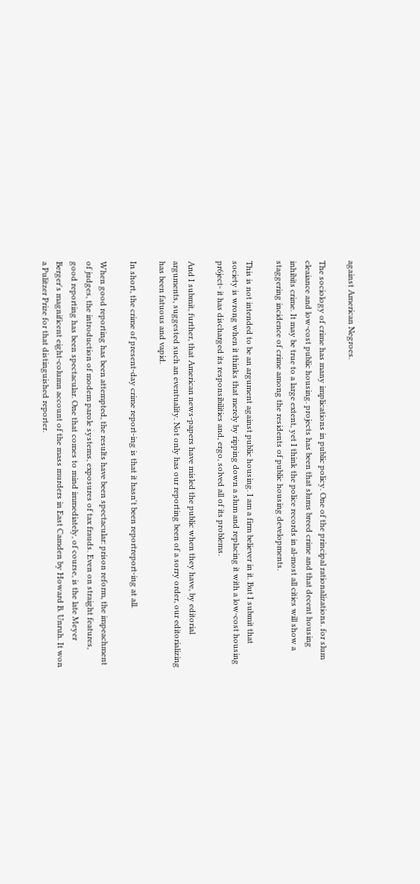against American Negroes.

The sociology of crime has many implications in public policy. One of the principal rationalizations. for slum cleaiance and low-cost public housing. projects has been that slums breed crime and that decent housing inhibits crime. It may be true to a large extent, yet I think the police records in al-most all cities will show a staggering incidence of crime among the residents of public housing developments.

This is not intended to be an argument against public housing. I am a firm believer in it. But I submit that society is wrong when it thinks that merely by ripping down a slum and replacing it with a low-cost housing pr6ject- it has discharged its responsibilities and, ergo, solved all of its problems.

And I submit, further, that American news-papers have misled the public when they have, by editorial arguments, suggested such an eventuality. Not only has our reporting been of a sorry order, our editorializing has been fatuous and vapid.

In short, the crime of present-day crime report-ing is that it hasn't been reportreport-ing at all.

When good reporting has been attempted, the results have been spectacular: prison reform, the impeachment of judges, the introduction of modem parole systems, exposures of tax frauds. Even on straight features, good reporting has been spectacular. One that comes to mind immediately, of course, is the late Meyer Berger's magnificent eight-column account of the mass murders in East Camden by Howard B. Unruh. It won a Pulitzer Prize for that distinguished reporter.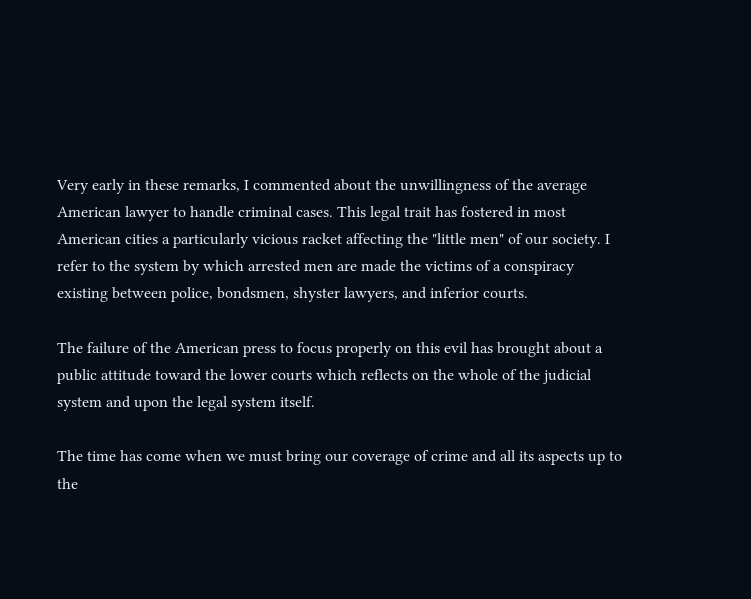Very early in these remarks, I commented about the unwillingness of the average American lawyer to handle criminal cases. This legal trait has fostered in most American cities a particularly vicious racket affecting the "little men" of our society. I refer to the system by which arrested men are made the victims of a conspiracy existing between police, bondsmen, shyster lawyers, and inferior courts.

The failure of the American press to focus properly on this evil has brought about a public attitude toward the lower courts which reflects on the whole of the judicial system and upon the legal system itself.

The time has come when we must bring our coverage of crime and all its aspects up to the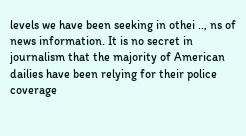levels we have been seeking in othei .., ns of news information. It is no secret in journalism that the majority of American dailies have been relying for their police coverage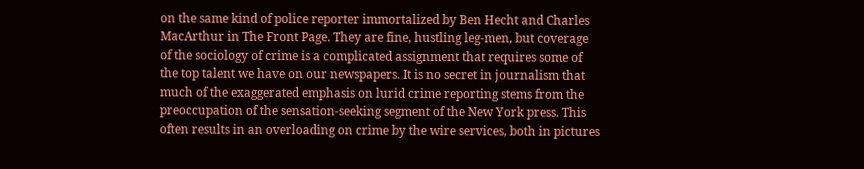on the same kind of police reporter immortalized by Ben Hecht and Charles MacArthur in The Front Page. They are fine, hustling leg-men, but coverage of the sociology of crime is a complicated assignment that requires some of the top talent we have on our newspapers. It is no secret in journalism that much of the exaggerated emphasis on lurid crime reporting stems from the preoccupation of the sensation-seeking segment of the New York press. This often results in an overloading on crime by the wire services, both in pictures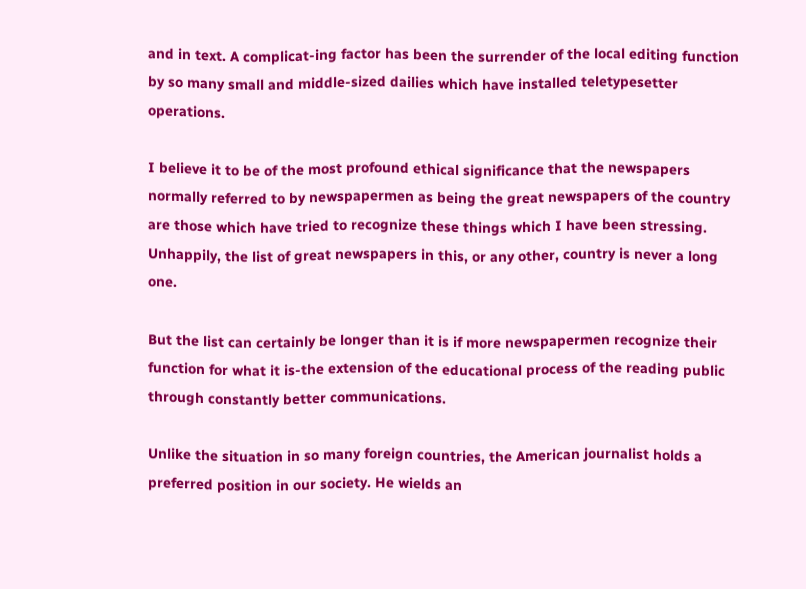and in text. A complicat-ing factor has been the surrender of the local editing function by so many small and middle-sized dailies which have installed teletypesetter operations.

I believe it to be of the most profound ethical significance that the newspapers normally referred to by newspapermen as being the great newspapers of the country are those which have tried to recognize these things which I have been stressing. Unhappily, the list of great newspapers in this, or any other, country is never a long one.

But the list can certainly be longer than it is if more newspapermen recognize their function for what it is-the extension of the educational process of the reading public through constantly better communications.

Unlike the situation in so many foreign countries, the American journalist holds a preferred position in our society. He wields an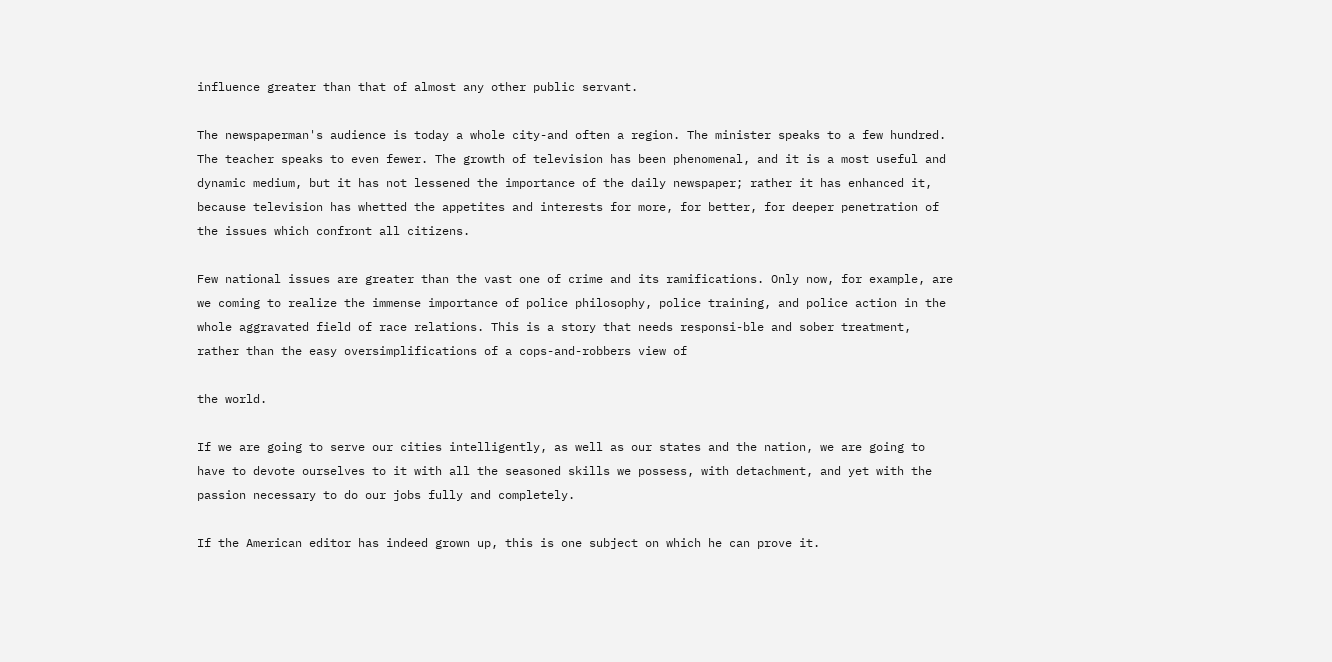influence greater than that of almost any other public servant.

The newspaperman's audience is today a whole city-and often a region. The minister speaks to a few hundred. The teacher speaks to even fewer. The growth of television has been phenomenal, and it is a most useful and dynamic medium, but it has not lessened the importance of the daily newspaper; rather it has enhanced it, because television has whetted the appetites and interests for more, for better, for deeper penetration of the issues which confront all citizens.

Few national issues are greater than the vast one of crime and its ramifications. Only now, for example, are we coming to realize the immense importance of police philosophy, police training, and police action in the whole aggravated field of race relations. This is a story that needs responsi-ble and sober treatment, rather than the easy oversimplifications of a cops-and-robbers view of

the world.

If we are going to serve our cities intelligently, as well as our states and the nation, we are going to have to devote ourselves to it with all the seasoned skills we possess, with detachment, and yet with the passion necessary to do our jobs fully and completely.

If the American editor has indeed grown up, this is one subject on which he can prove it.